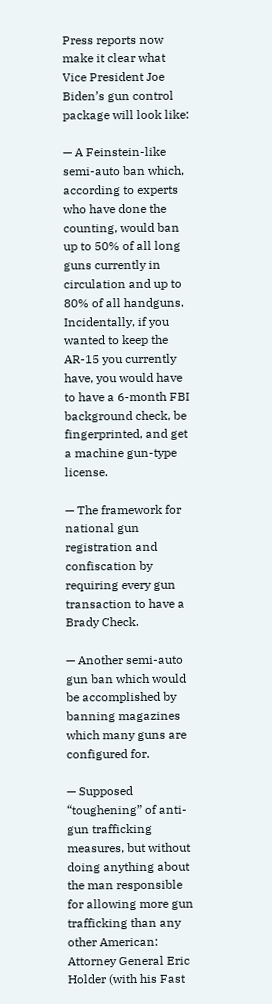Press reports now make it clear what Vice President Joe Biden’s gun control package will look like:

— A Feinstein-like semi-auto ban which, according to experts who have done the counting, would ban up to 50% of all long guns currently in circulation and up to 80% of all handguns.  Incidentally, if you wanted to keep the AR-15 you currently have, you would have to have a 6-month FBI background check, be fingerprinted, and get a machine gun-type license.

— The framework for national gun registration and confiscation by requiring every gun transaction to have a Brady Check.

— Another semi-auto gun ban which would be accomplished by banning magazines which many guns are configured for.

— Supposed “toughening” of anti-gun trafficking measures, but without doing anything about the man responsible for allowing more gun trafficking than any other American:  Attorney General Eric Holder (with his Fast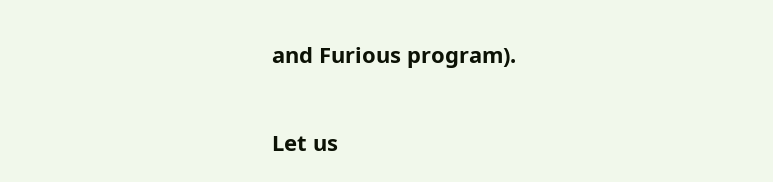and Furious program).

Let us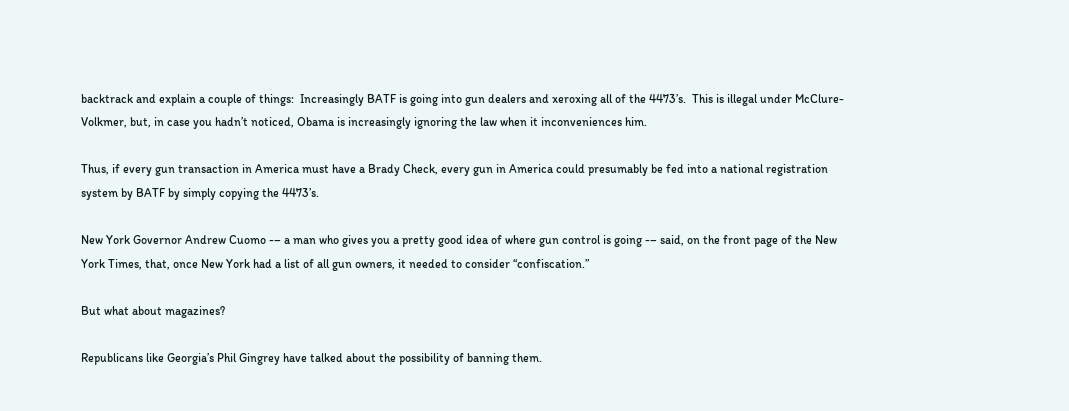backtrack and explain a couple of things:  Increasingly BATF is going into gun dealers and xeroxing all of the 4473’s.  This is illegal under McClure-Volkmer, but, in case you hadn’t noticed, Obama is increasingly ignoring the law when it inconveniences him.

Thus, if every gun transaction in America must have a Brady Check, every gun in America could presumably be fed into a national registration system by BATF by simply copying the 4473’s.

New York Governor Andrew Cuomo -– a man who gives you a pretty good idea of where gun control is going -– said, on the front page of the New York Times, that, once New York had a list of all gun owners, it needed to consider “confiscation.”

But what about magazines?

Republicans like Georgia’s Phil Gingrey have talked about the possibility of banning them.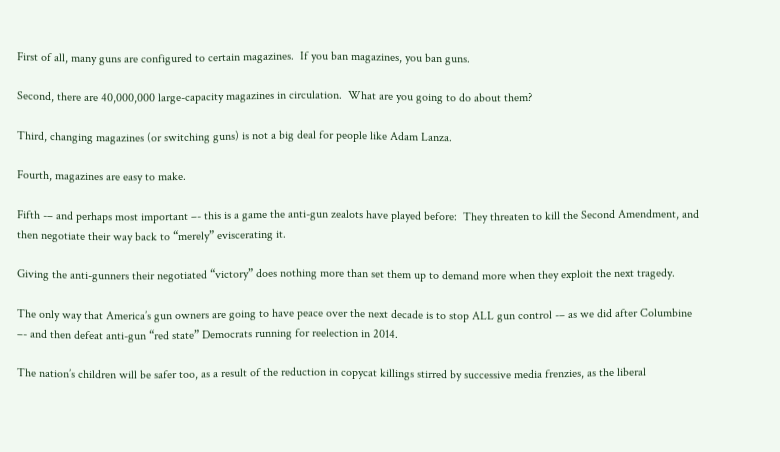First of all, many guns are configured to certain magazines.  If you ban magazines, you ban guns.

Second, there are 40,000,000 large-capacity magazines in circulation.  What are you going to do about them?

Third, changing magazines (or switching guns) is not a big deal for people like Adam Lanza.

Fourth, magazines are easy to make.

Fifth -– and perhaps most important –- this is a game the anti-gun zealots have played before:  They threaten to kill the Second Amendment, and then negotiate their way back to “merely” eviscerating it.

Giving the anti-gunners their negotiated “victory” does nothing more than set them up to demand more when they exploit the next tragedy.

The only way that America’s gun owners are going to have peace over the next decade is to stop ALL gun control -– as we did after Columbine –- and then defeat anti-gun “red state” Democrats running for reelection in 2014.

The nation’s children will be safer too, as a result of the reduction in copycat killings stirred by successive media frenzies, as the liberal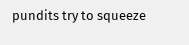pundits try to squeeze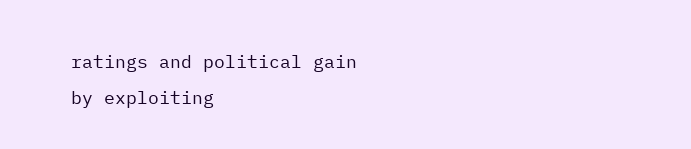ratings and political gain by exploiting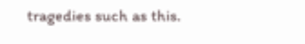tragedies such as this.